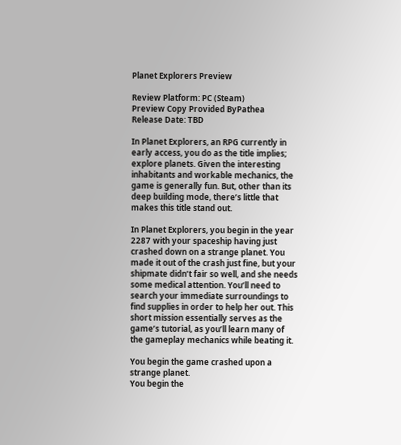Planet Explorers Preview

Review Platform: PC (Steam)
Preview Copy Provided ByPathea
Release Date: TBD

In Planet Explorers, an RPG currently in early access, you do as the title implies; explore planets. Given the interesting inhabitants and workable mechanics, the game is generally fun. But, other than its deep building mode, there’s little that makes this title stand out.

In Planet Explorers, you begin in the year 2287 with your spaceship having just crashed down on a strange planet. You made it out of the crash just fine, but your shipmate didn’t fair so well, and she needs some medical attention. You’ll need to search your immediate surroundings to find supplies in order to help her out. This short mission essentially serves as the game’s tutorial, as you’ll learn many of the gameplay mechanics while beating it.

You begin the game crashed upon a strange planet.
You begin the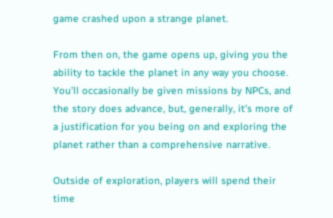game crashed upon a strange planet.

From then on, the game opens up, giving you the ability to tackle the planet in any way you choose. You’ll occasionally be given missions by NPCs, and the story does advance, but, generally, it’s more of a justification for you being on and exploring the planet rather than a comprehensive narrative.

Outside of exploration, players will spend their time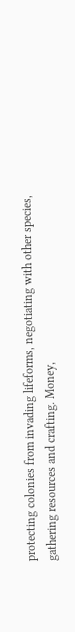protecting colonies from invading lifeforms, negotiating with other species, gathering resources and crafting. Money,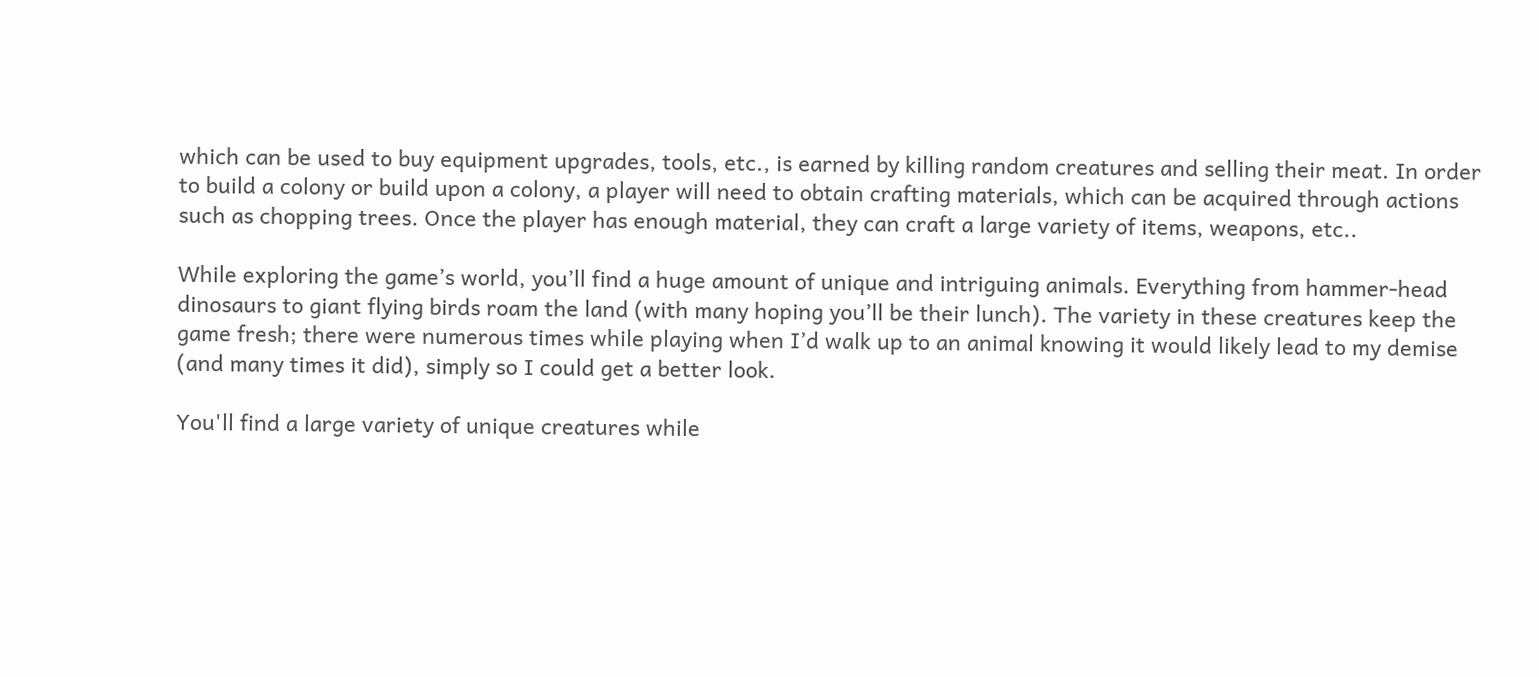which can be used to buy equipment upgrades, tools, etc., is earned by killing random creatures and selling their meat. In order to build a colony or build upon a colony, a player will need to obtain crafting materials, which can be acquired through actions such as chopping trees. Once the player has enough material, they can craft a large variety of items, weapons, etc..

While exploring the game’s world, you’ll find a huge amount of unique and intriguing animals. Everything from hammer-head dinosaurs to giant flying birds roam the land (with many hoping you’ll be their lunch). The variety in these creatures keep the game fresh; there were numerous times while playing when I’d walk up to an animal knowing it would likely lead to my demise (and many times it did), simply so I could get a better look.

You'll find a large variety of unique creatures while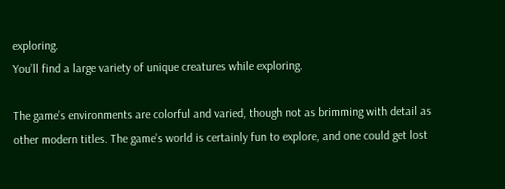exploring.
You’ll find a large variety of unique creatures while exploring.

The game’s environments are colorful and varied, though not as brimming with detail as other modern titles. The game’s world is certainly fun to explore, and one could get lost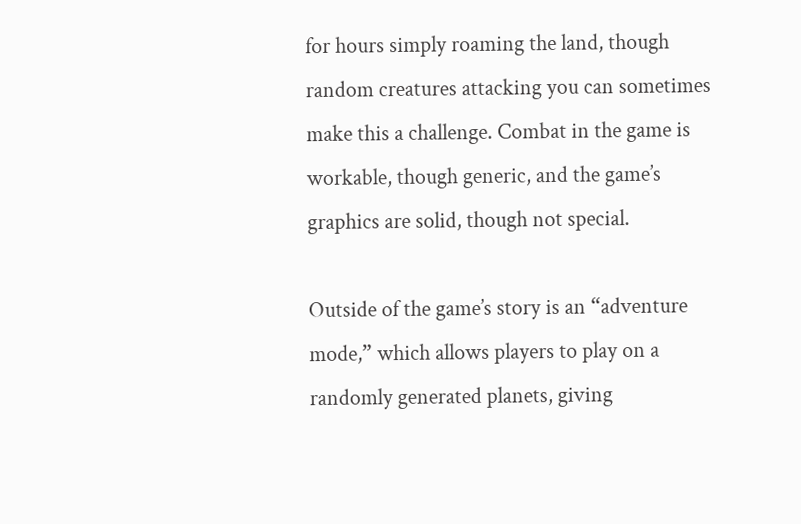for hours simply roaming the land, though random creatures attacking you can sometimes make this a challenge. Combat in the game is workable, though generic, and the game’s graphics are solid, though not special.

Outside of the game’s story is an “adventure mode,” which allows players to play on a randomly generated planets, giving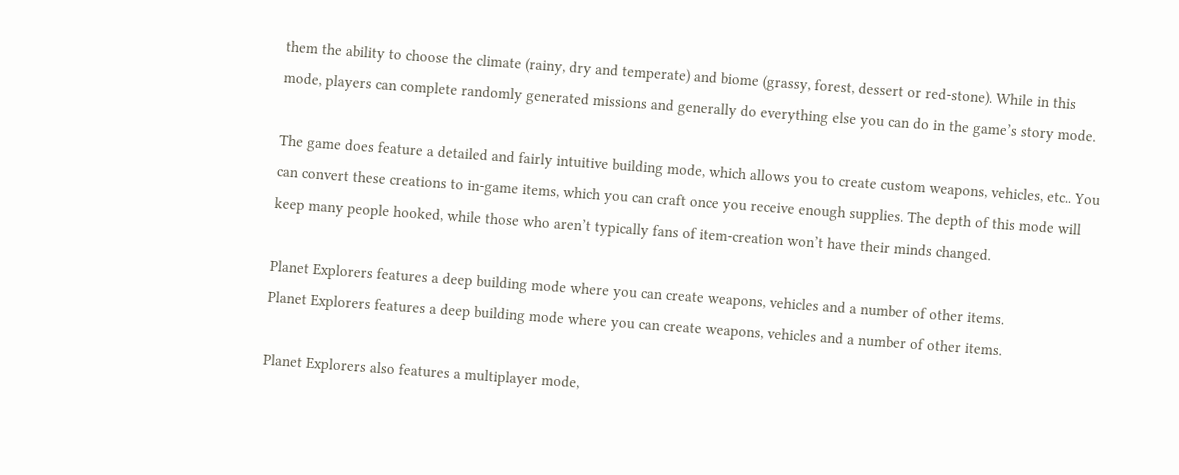them the ability to choose the climate (rainy, dry and temperate) and biome (grassy, forest, dessert or red-stone). While in this mode, players can complete randomly generated missions and generally do everything else you can do in the game’s story mode.

The game does feature a detailed and fairly intuitive building mode, which allows you to create custom weapons, vehicles, etc.. You can convert these creations to in-game items, which you can craft once you receive enough supplies. The depth of this mode will keep many people hooked, while those who aren’t typically fans of item-creation won’t have their minds changed.

Planet Explorers features a deep building mode where you can create weapons, vehicles and a number of other items.
Planet Explorers features a deep building mode where you can create weapons, vehicles and a number of other items.

Planet Explorers also features a multiplayer mode,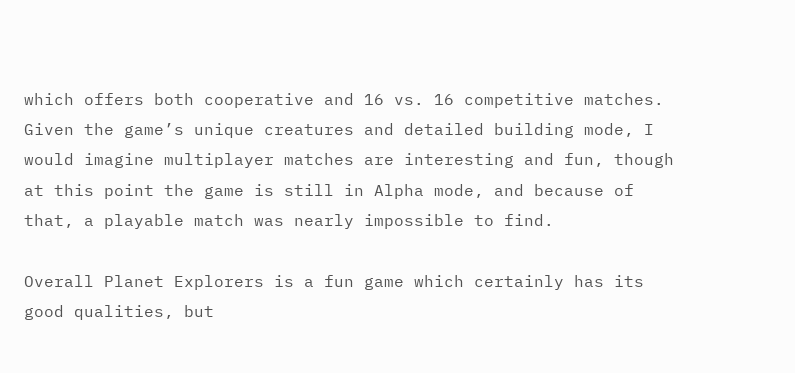which offers both cooperative and 16 vs. 16 competitive matches. Given the game’s unique creatures and detailed building mode, I would imagine multiplayer matches are interesting and fun, though at this point the game is still in Alpha mode, and because of that, a playable match was nearly impossible to find.

Overall Planet Explorers is a fun game which certainly has its good qualities, but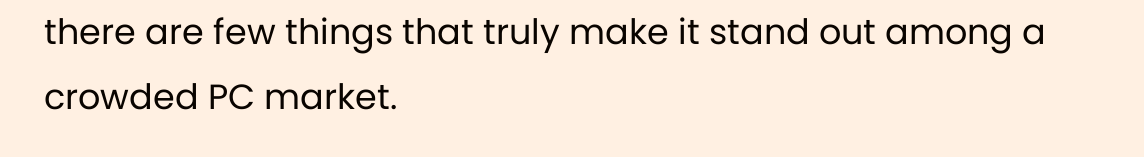there are few things that truly make it stand out among a crowded PC market.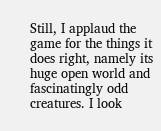Still, I applaud the game for the things it does right, namely its huge open world and fascinatingly odd creatures. I look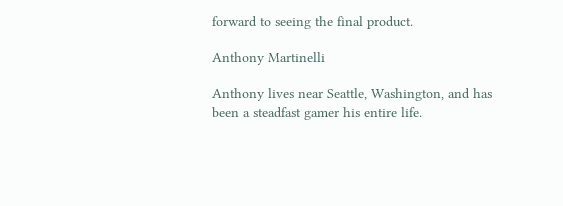forward to seeing the final product.

Anthony Martinelli

Anthony lives near Seattle, Washington, and has been a steadfast gamer his entire life.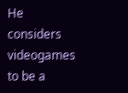He considers videogames to be a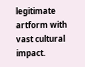legitimate artform with vast cultural impact.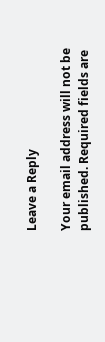Leave a Reply

Your email address will not be published. Required fields are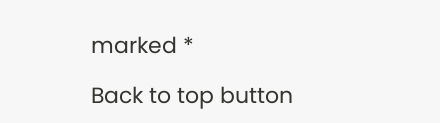marked *

Back to top button